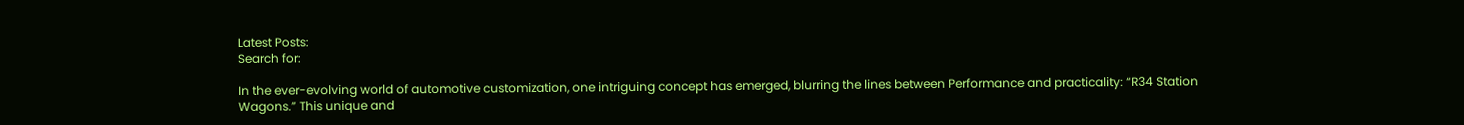Latest Posts:
Search for:

In the ever-evolving world of automotive customization, one intriguing concept has emerged, blurring the lines between Performance and practicality: “R34 Station Wagons.” This unique and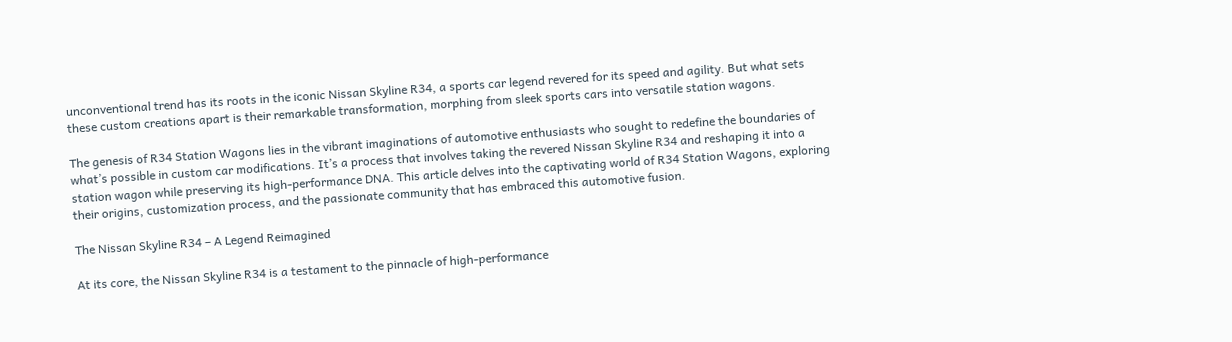unconventional trend has its roots in the iconic Nissan Skyline R34, a sports car legend revered for its speed and agility. But what sets these custom creations apart is their remarkable transformation, morphing from sleek sports cars into versatile station wagons.

The genesis of R34 Station Wagons lies in the vibrant imaginations of automotive enthusiasts who sought to redefine the boundaries of what’s possible in custom car modifications. It’s a process that involves taking the revered Nissan Skyline R34 and reshaping it into a station wagon while preserving its high-performance DNA. This article delves into the captivating world of R34 Station Wagons, exploring their origins, customization process, and the passionate community that has embraced this automotive fusion.

The Nissan Skyline R34 – A Legend Reimagined

At its core, the Nissan Skyline R34 is a testament to the pinnacle of high-performance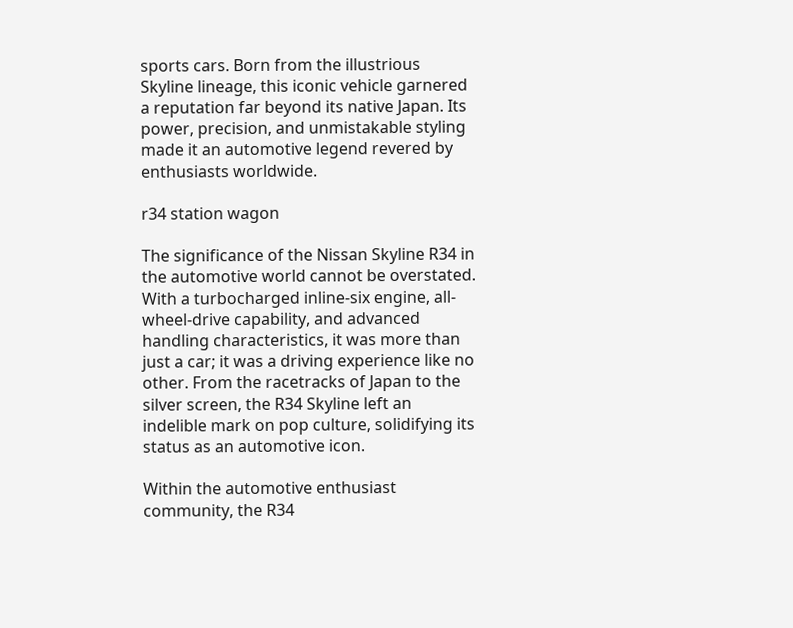sports cars. Born from the illustrious Skyline lineage, this iconic vehicle garnered a reputation far beyond its native Japan. Its power, precision, and unmistakable styling made it an automotive legend revered by enthusiasts worldwide.

r34 station wagon

The significance of the Nissan Skyline R34 in the automotive world cannot be overstated. With a turbocharged inline-six engine, all-wheel-drive capability, and advanced handling characteristics, it was more than just a car; it was a driving experience like no other. From the racetracks of Japan to the silver screen, the R34 Skyline left an indelible mark on pop culture, solidifying its status as an automotive icon.

Within the automotive enthusiast community, the R34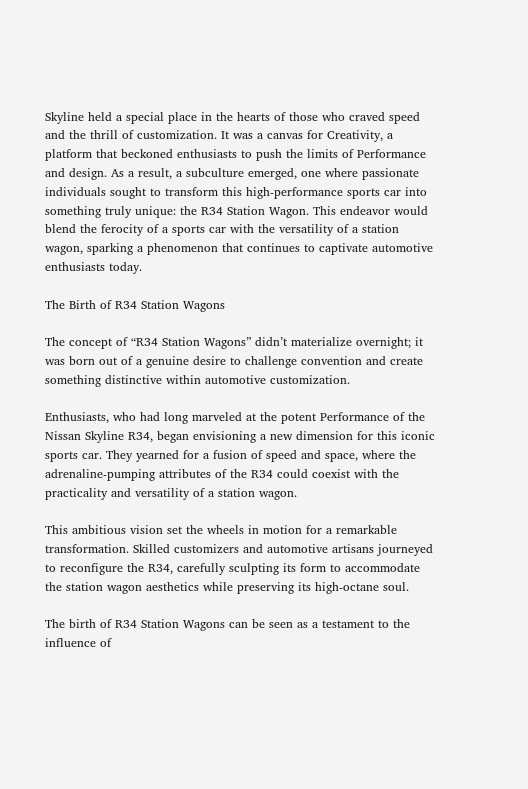Skyline held a special place in the hearts of those who craved speed and the thrill of customization. It was a canvas for Creativity, a platform that beckoned enthusiasts to push the limits of Performance and design. As a result, a subculture emerged, one where passionate individuals sought to transform this high-performance sports car into something truly unique: the R34 Station Wagon. This endeavor would blend the ferocity of a sports car with the versatility of a station wagon, sparking a phenomenon that continues to captivate automotive enthusiasts today.

The Birth of R34 Station Wagons

The concept of “R34 Station Wagons” didn’t materialize overnight; it was born out of a genuine desire to challenge convention and create something distinctive within automotive customization.

Enthusiasts, who had long marveled at the potent Performance of the Nissan Skyline R34, began envisioning a new dimension for this iconic sports car. They yearned for a fusion of speed and space, where the adrenaline-pumping attributes of the R34 could coexist with the practicality and versatility of a station wagon.

This ambitious vision set the wheels in motion for a remarkable transformation. Skilled customizers and automotive artisans journeyed to reconfigure the R34, carefully sculpting its form to accommodate the station wagon aesthetics while preserving its high-octane soul.

The birth of R34 Station Wagons can be seen as a testament to the influence of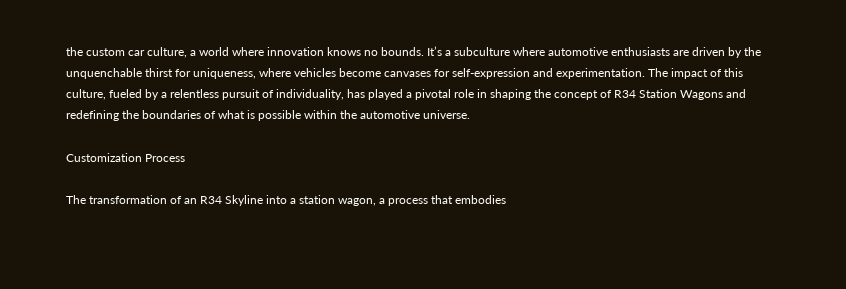the custom car culture, a world where innovation knows no bounds. It’s a subculture where automotive enthusiasts are driven by the unquenchable thirst for uniqueness, where vehicles become canvases for self-expression and experimentation. The impact of this culture, fueled by a relentless pursuit of individuality, has played a pivotal role in shaping the concept of R34 Station Wagons and redefining the boundaries of what is possible within the automotive universe.

Customization Process

The transformation of an R34 Skyline into a station wagon, a process that embodies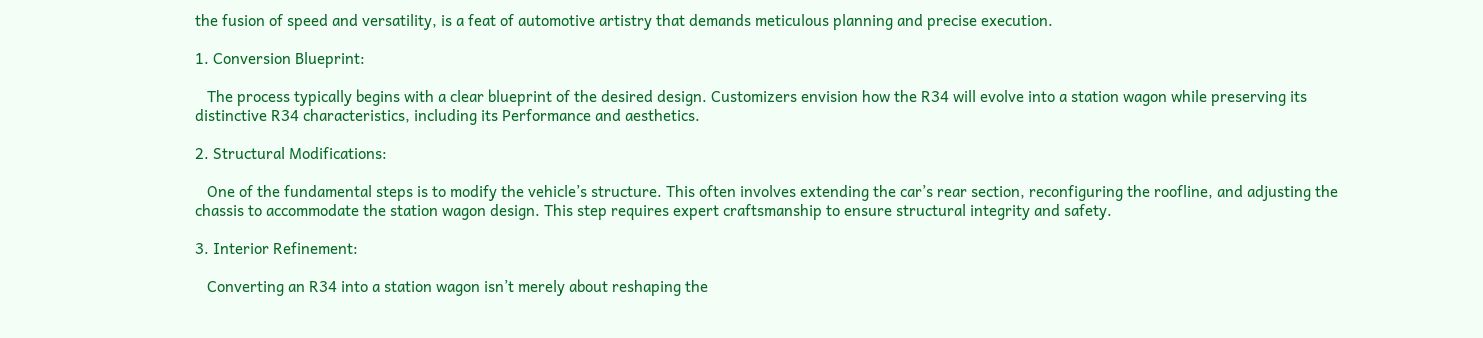the fusion of speed and versatility, is a feat of automotive artistry that demands meticulous planning and precise execution.

1. Conversion Blueprint:

   The process typically begins with a clear blueprint of the desired design. Customizers envision how the R34 will evolve into a station wagon while preserving its distinctive R34 characteristics, including its Performance and aesthetics.

2. Structural Modifications:

   One of the fundamental steps is to modify the vehicle’s structure. This often involves extending the car’s rear section, reconfiguring the roofline, and adjusting the chassis to accommodate the station wagon design. This step requires expert craftsmanship to ensure structural integrity and safety.

3. Interior Refinement:

   Converting an R34 into a station wagon isn’t merely about reshaping the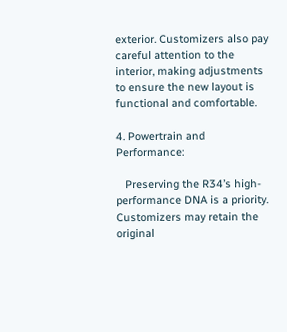exterior. Customizers also pay careful attention to the interior, making adjustments to ensure the new layout is functional and comfortable.

4. Powertrain and Performance:

   Preserving the R34’s high-performance DNA is a priority. Customizers may retain the original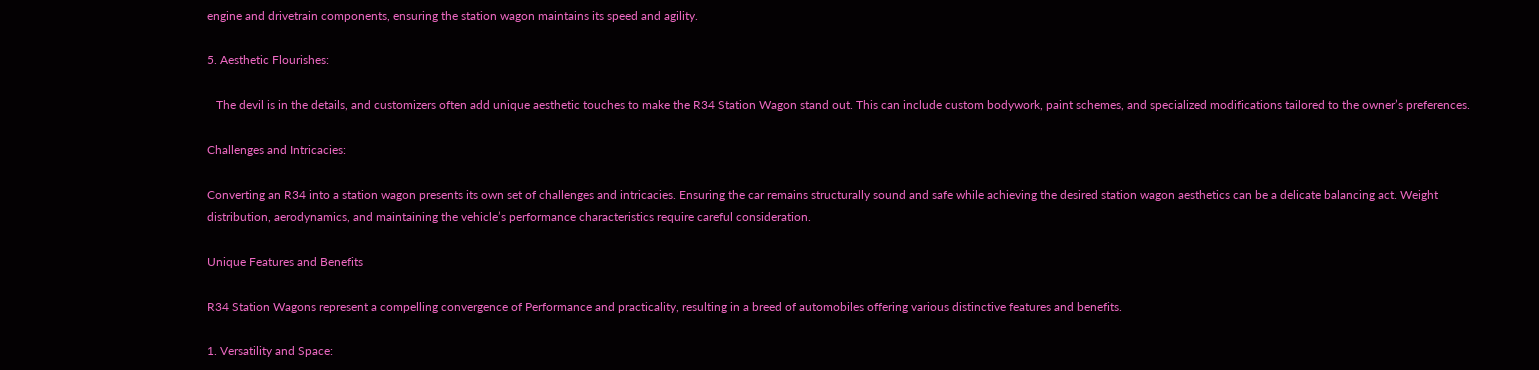engine and drivetrain components, ensuring the station wagon maintains its speed and agility.

5. Aesthetic Flourishes:

   The devil is in the details, and customizers often add unique aesthetic touches to make the R34 Station Wagon stand out. This can include custom bodywork, paint schemes, and specialized modifications tailored to the owner’s preferences.

Challenges and Intricacies:

Converting an R34 into a station wagon presents its own set of challenges and intricacies. Ensuring the car remains structurally sound and safe while achieving the desired station wagon aesthetics can be a delicate balancing act. Weight distribution, aerodynamics, and maintaining the vehicle’s performance characteristics require careful consideration.

Unique Features and Benefits

R34 Station Wagons represent a compelling convergence of Performance and practicality, resulting in a breed of automobiles offering various distinctive features and benefits.

1. Versatility and Space: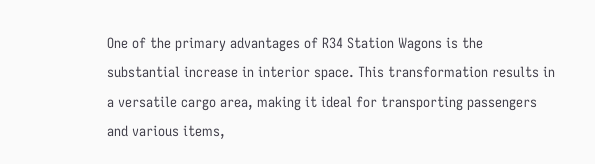One of the primary advantages of R34 Station Wagons is the substantial increase in interior space. This transformation results in a versatile cargo area, making it ideal for transporting passengers and various items,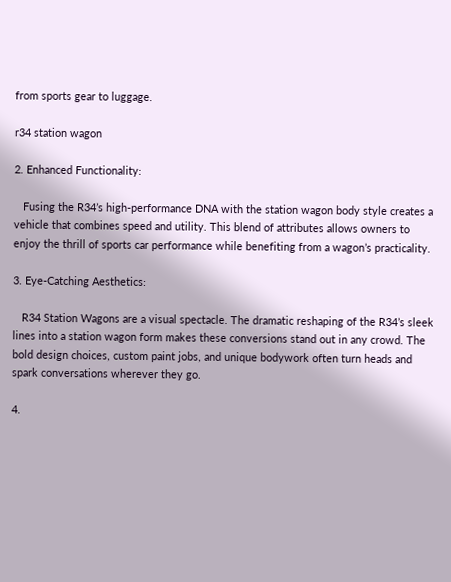from sports gear to luggage.

r34 station wagon

2. Enhanced Functionality:

   Fusing the R34’s high-performance DNA with the station wagon body style creates a vehicle that combines speed and utility. This blend of attributes allows owners to enjoy the thrill of sports car performance while benefiting from a wagon’s practicality.

3. Eye-Catching Aesthetics:

   R34 Station Wagons are a visual spectacle. The dramatic reshaping of the R34’s sleek lines into a station wagon form makes these conversions stand out in any crowd. The bold design choices, custom paint jobs, and unique bodywork often turn heads and spark conversations wherever they go.

4.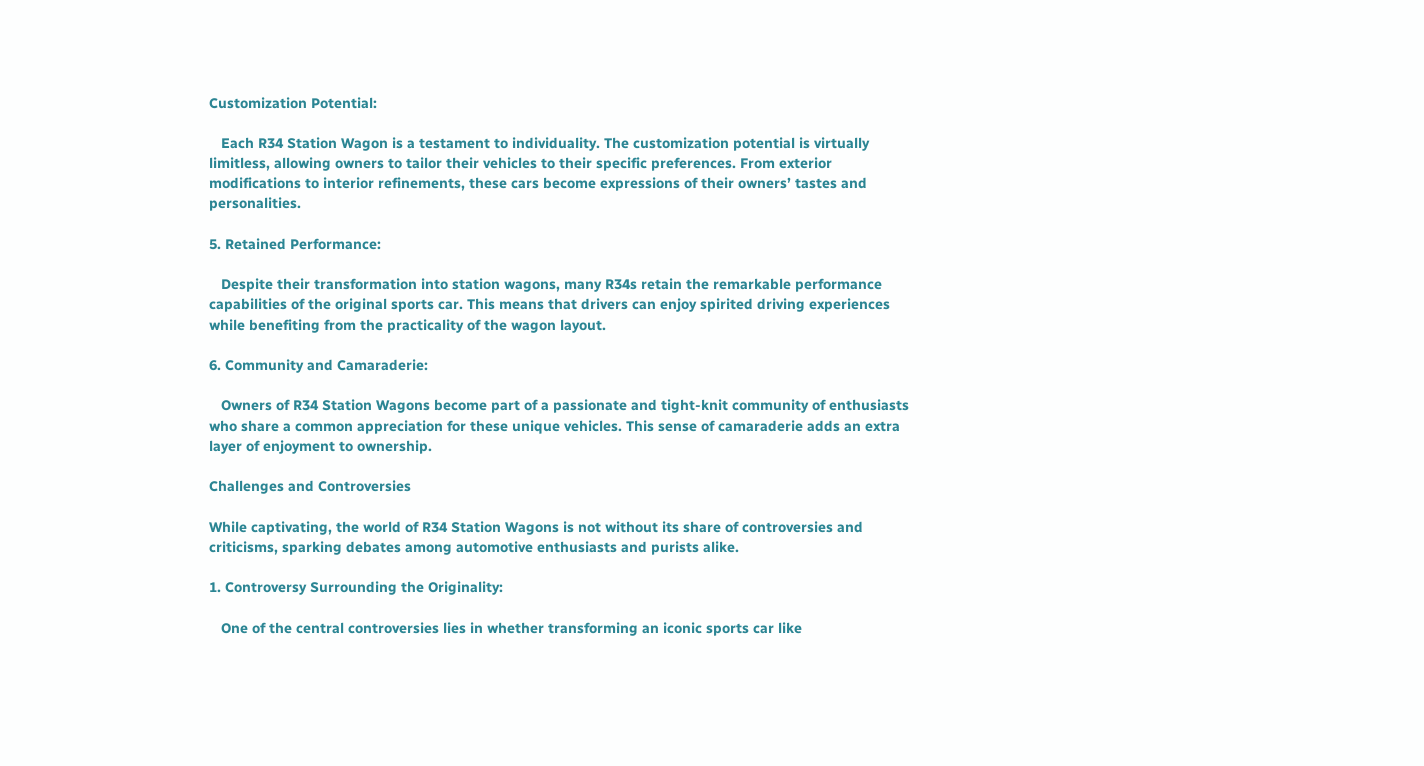Customization Potential:

   Each R34 Station Wagon is a testament to individuality. The customization potential is virtually limitless, allowing owners to tailor their vehicles to their specific preferences. From exterior modifications to interior refinements, these cars become expressions of their owners’ tastes and personalities.

5. Retained Performance:

   Despite their transformation into station wagons, many R34s retain the remarkable performance capabilities of the original sports car. This means that drivers can enjoy spirited driving experiences while benefiting from the practicality of the wagon layout.

6. Community and Camaraderie:

   Owners of R34 Station Wagons become part of a passionate and tight-knit community of enthusiasts who share a common appreciation for these unique vehicles. This sense of camaraderie adds an extra layer of enjoyment to ownership.

Challenges and Controversies

While captivating, the world of R34 Station Wagons is not without its share of controversies and criticisms, sparking debates among automotive enthusiasts and purists alike.

1. Controversy Surrounding the Originality:

   One of the central controversies lies in whether transforming an iconic sports car like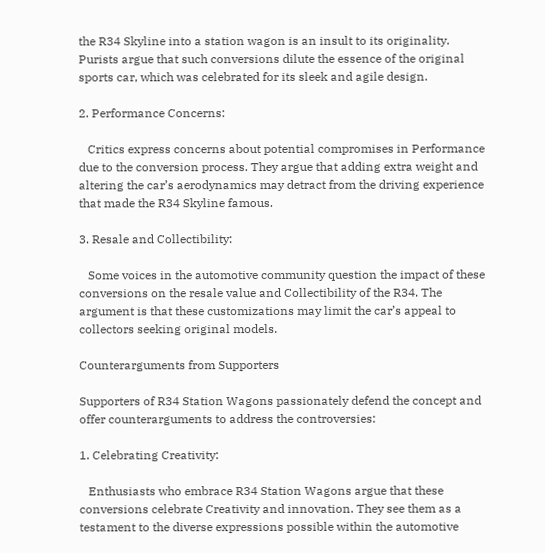the R34 Skyline into a station wagon is an insult to its originality. Purists argue that such conversions dilute the essence of the original sports car, which was celebrated for its sleek and agile design.

2. Performance Concerns:

   Critics express concerns about potential compromises in Performance due to the conversion process. They argue that adding extra weight and altering the car’s aerodynamics may detract from the driving experience that made the R34 Skyline famous.

3. Resale and Collectibility:

   Some voices in the automotive community question the impact of these conversions on the resale value and Collectibility of the R34. The argument is that these customizations may limit the car’s appeal to collectors seeking original models.

Counterarguments from Supporters

Supporters of R34 Station Wagons passionately defend the concept and offer counterarguments to address the controversies:

1. Celebrating Creativity:

   Enthusiasts who embrace R34 Station Wagons argue that these conversions celebrate Creativity and innovation. They see them as a testament to the diverse expressions possible within the automotive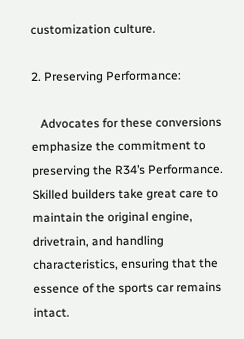customization culture.

2. Preserving Performance:

   Advocates for these conversions emphasize the commitment to preserving the R34’s Performance. Skilled builders take great care to maintain the original engine, drivetrain, and handling characteristics, ensuring that the essence of the sports car remains intact.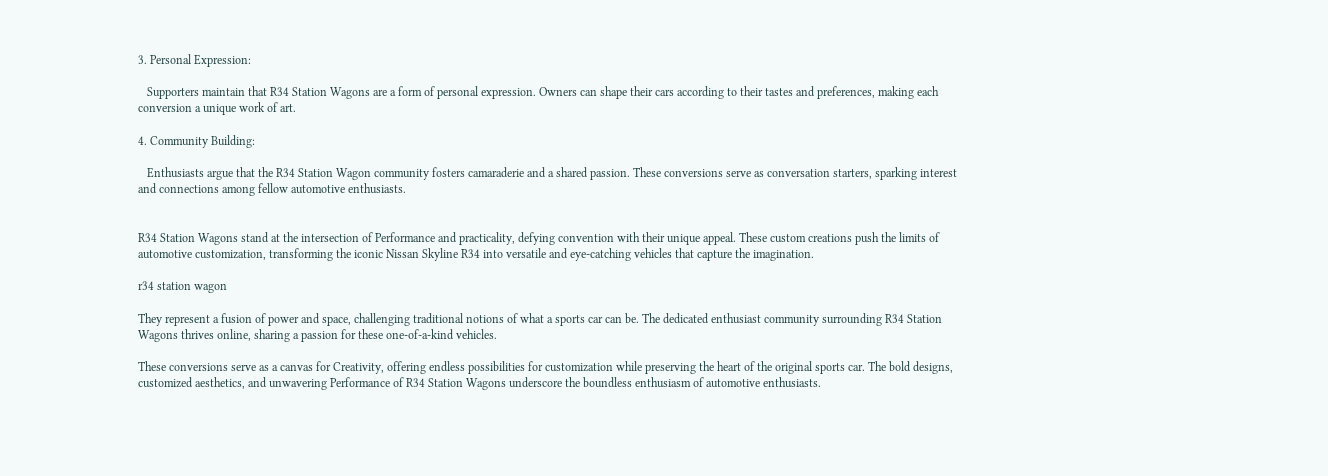3. Personal Expression:

   Supporters maintain that R34 Station Wagons are a form of personal expression. Owners can shape their cars according to their tastes and preferences, making each conversion a unique work of art.

4. Community Building:

   Enthusiasts argue that the R34 Station Wagon community fosters camaraderie and a shared passion. These conversions serve as conversation starters, sparking interest and connections among fellow automotive enthusiasts.


R34 Station Wagons stand at the intersection of Performance and practicality, defying convention with their unique appeal. These custom creations push the limits of automotive customization, transforming the iconic Nissan Skyline R34 into versatile and eye-catching vehicles that capture the imagination.

r34 station wagon

They represent a fusion of power and space, challenging traditional notions of what a sports car can be. The dedicated enthusiast community surrounding R34 Station Wagons thrives online, sharing a passion for these one-of-a-kind vehicles.

These conversions serve as a canvas for Creativity, offering endless possibilities for customization while preserving the heart of the original sports car. The bold designs, customized aesthetics, and unwavering Performance of R34 Station Wagons underscore the boundless enthusiasm of automotive enthusiasts.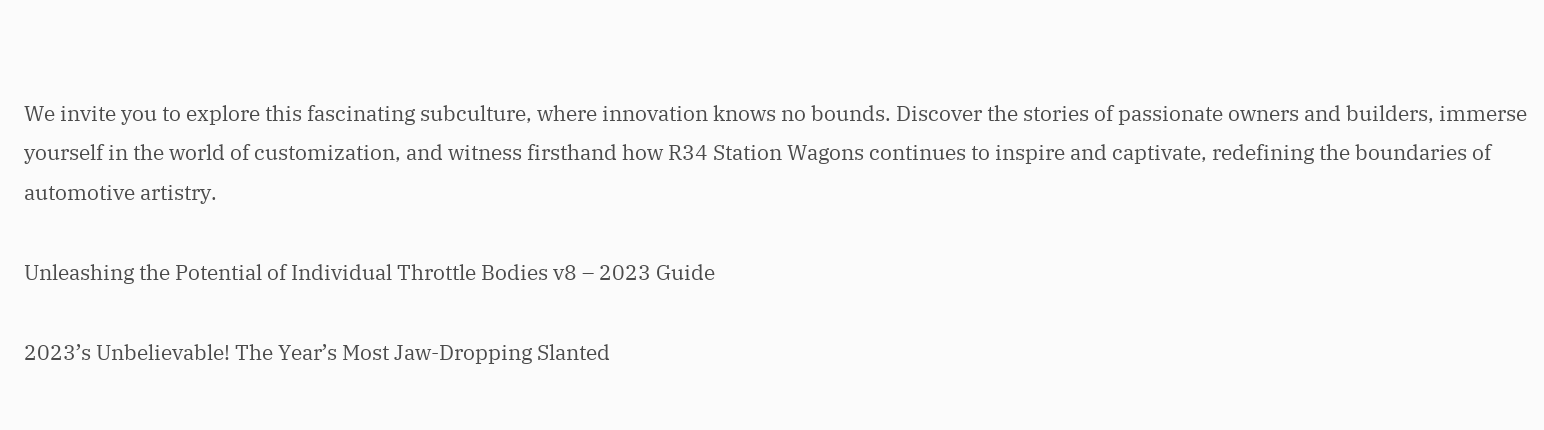We invite you to explore this fascinating subculture, where innovation knows no bounds. Discover the stories of passionate owners and builders, immerse yourself in the world of customization, and witness firsthand how R34 Station Wagons continues to inspire and captivate, redefining the boundaries of automotive artistry.

Unleashing the Potential of Individual Throttle Bodies v8 – 2023 Guide

2023’s Unbelievable! The Year’s Most Jaw-Dropping Slanted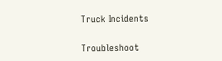Truck Incidents

Troubleshoot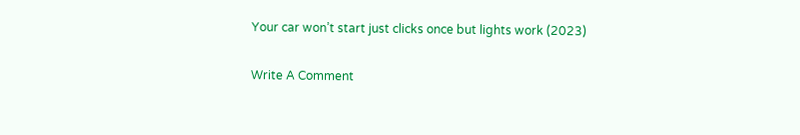Your car won’t start just clicks once but lights work (2023)

Write A Comment